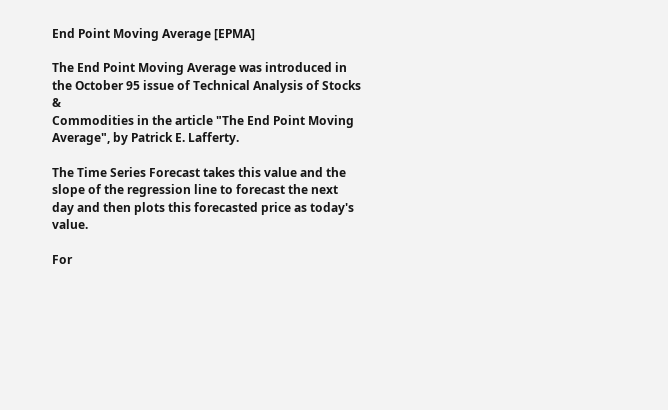End Point Moving Average [EPMA]

The End Point Moving Average was introduced in the October 95 issue of Technical Analysis of Stocks &
Commodities in the article "The End Point Moving Average", by Patrick E. Lafferty.

The Time Series Forecast takes this value and the slope of the regression line to forecast the next day and then plots this forecasted price as today's value.

For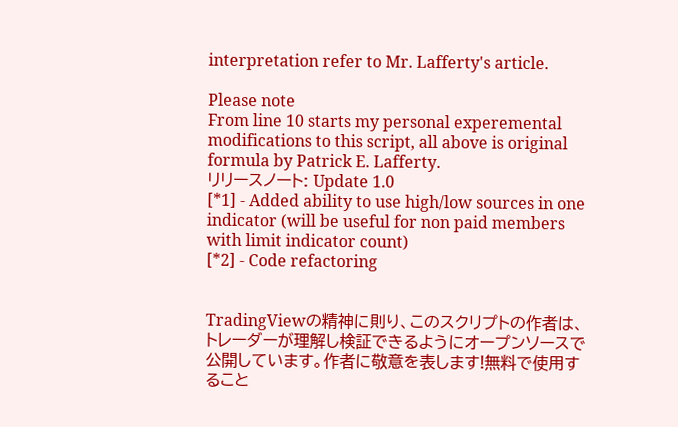interpretation refer to Mr. Lafferty's article.

Please note
From line 10 starts my personal experemental modifications to this script, all above is original formula by Patrick E. Lafferty.
リリースノート: Update 1.0
[*1] - Added ability to use high/low sources in one indicator (will be useful for non paid members with limit indicator count)
[*2] - Code refactoring


TradingViewの精神に則り、このスクリプトの作者は、トレーダーが理解し検証できるようにオープンソースで公開しています。作者に敬意を表します!無料で使用すること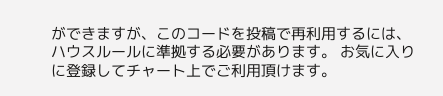ができますが、このコードを投稿で再利用するには、ハウスルールに準拠する必要があります。 お気に入りに登録してチャート上でご利用頂けます。